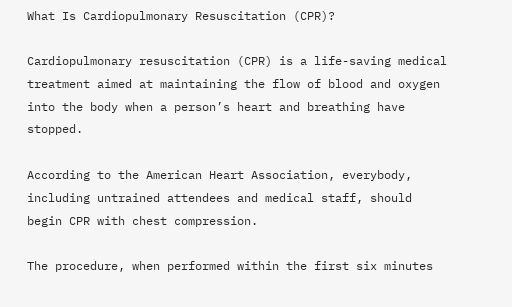What Is Cardiopulmonary Resuscitation (CPR)?

Cardiopulmonary resuscitation (CPR) is a life-saving medical treatment aimed at maintaining the flow of blood and oxygen into the body when a person’s heart and breathing have stopped.

According to the American Heart Association, everybody, including untrained attendees and medical staff, should begin CPR with chest compression.

The procedure, when performed within the first six minutes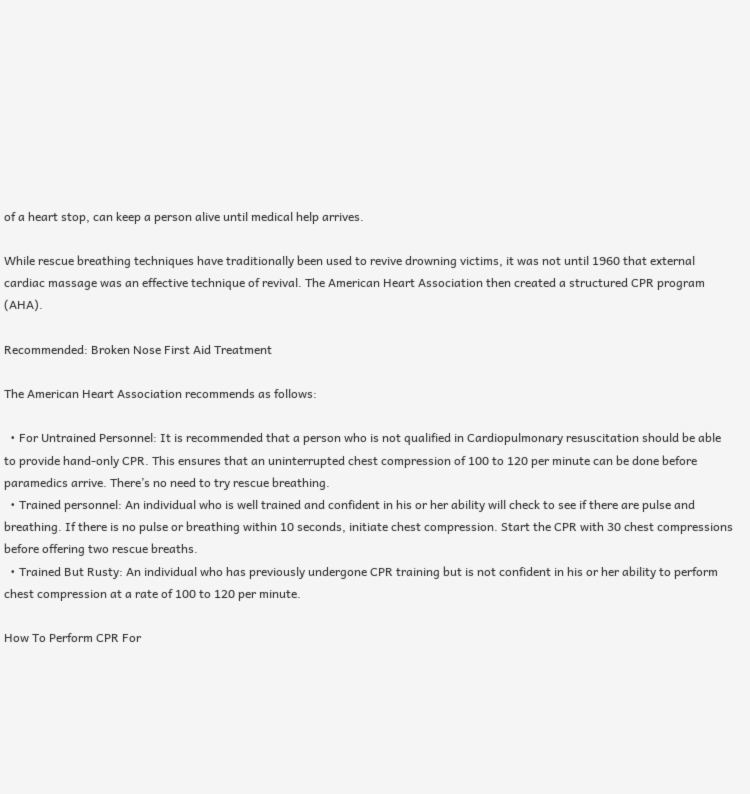of a heart stop, can keep a person alive until medical help arrives.

While rescue breathing techniques have traditionally been used to revive drowning victims, it was not until 1960 that external cardiac massage was an effective technique of revival. The American Heart Association then created a structured CPR program (AHA).

Recommended: Broken Nose First Aid Treatment

The American Heart Association recommends as follows:

  • For Untrained Personnel: It is recommended that a person who is not qualified in Cardiopulmonary resuscitation should be able to provide hand-only CPR. This ensures that an uninterrupted chest compression of 100 to 120 per minute can be done before paramedics arrive. There’s no need to try rescue breathing.
  • Trained personnel: An individual who is well trained and confident in his or her ability will check to see if there are pulse and breathing. If there is no pulse or breathing within 10 seconds, initiate chest compression. Start the CPR with 30 chest compressions before offering two rescue breaths.
  • Trained But Rusty: An individual who has previously undergone CPR training but is not confident in his or her ability to perform chest compression at a rate of 100 to 120 per minute.

How To Perform CPR For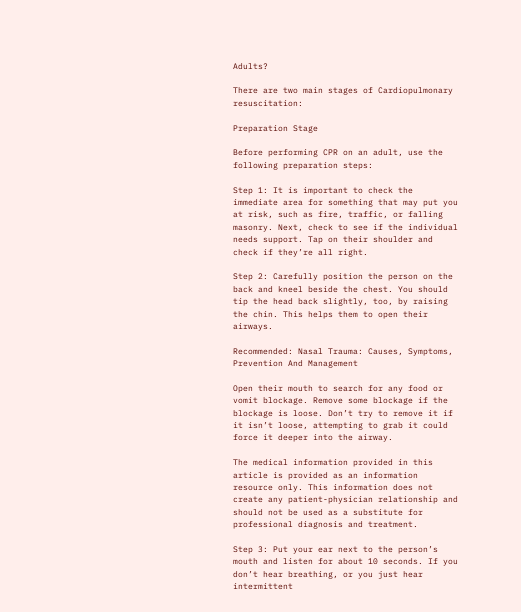Adults?

There are two main stages of Cardiopulmonary resuscitation:

Preparation Stage

Before performing CPR on an adult, use the following preparation steps:

Step 1: It is important to check the immediate area for something that may put you at risk, such as fire, traffic, or falling masonry. Next, check to see if the individual needs support. Tap on their shoulder and check if they’re all right.

Step 2: Carefully position the person on the back and kneel beside the chest. You should tip the head back slightly, too, by raising the chin. This helps them to open their airways.

Recommended: Nasal Trauma: Causes, Symptoms, Prevention And Management

Open their mouth to search for any food or vomit blockage. Remove some blockage if the blockage is loose. Don’t try to remove it if it isn’t loose, attempting to grab it could force it deeper into the airway.

The medical information provided in this article is provided as an information resource only. This information does not create any patient-physician relationship and should not be used as a substitute for professional diagnosis and treatment.

Step 3: Put your ear next to the person’s mouth and listen for about 10 seconds. If you don’t hear breathing, or you just hear intermittent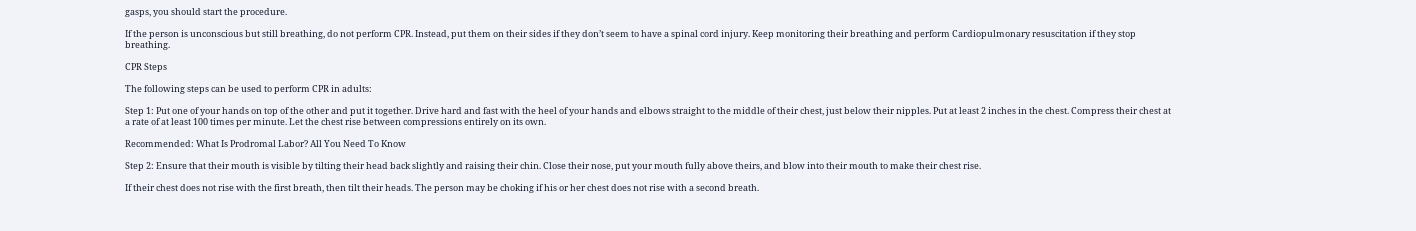gasps, you should start the procedure.

If the person is unconscious but still breathing, do not perform CPR. Instead, put them on their sides if they don’t seem to have a spinal cord injury. Keep monitoring their breathing and perform Cardiopulmonary resuscitation if they stop breathing.

CPR Steps

The following steps can be used to perform CPR in adults:

Step 1: Put one of your hands on top of the other and put it together. Drive hard and fast with the heel of your hands and elbows straight to the middle of their chest, just below their nipples. Put at least 2 inches in the chest. Compress their chest at a rate of at least 100 times per minute. Let the chest rise between compressions entirely on its own.

Recommended: What Is Prodromal Labor? All You Need To Know

Step 2: Ensure that their mouth is visible by tilting their head back slightly and raising their chin. Close their nose, put your mouth fully above theirs, and blow into their mouth to make their chest rise.

If their chest does not rise with the first breath, then tilt their heads. The person may be choking if his or her chest does not rise with a second breath.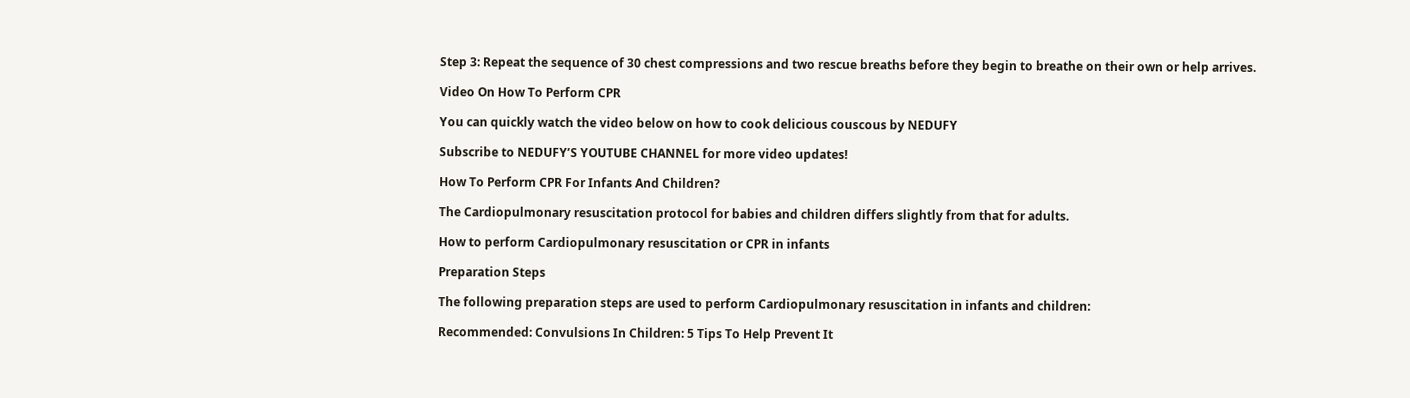Step 3: Repeat the sequence of 30 chest compressions and two rescue breaths before they begin to breathe on their own or help arrives.

Video On How To Perform CPR

You can quickly watch the video below on how to cook delicious couscous by NEDUFY

Subscribe to NEDUFY’S YOUTUBE CHANNEL for more video updates!

How To Perform CPR For Infants And Children?

The Cardiopulmonary resuscitation protocol for babies and children differs slightly from that for adults.

How to perform Cardiopulmonary resuscitation or CPR in infants

Preparation Steps

The following preparation steps are used to perform Cardiopulmonary resuscitation in infants and children:

Recommended: Convulsions In Children: 5 Tips To Help Prevent It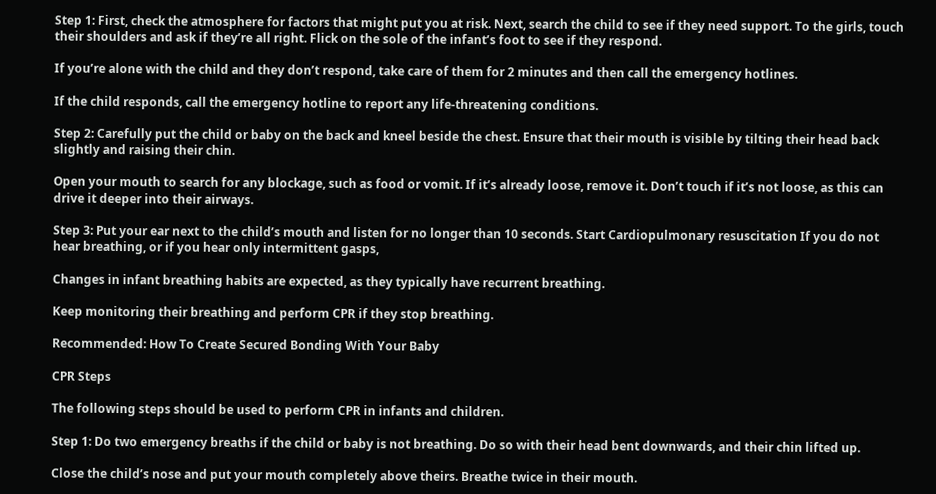Step 1: First, check the atmosphere for factors that might put you at risk. Next, search the child to see if they need support. To the girls, touch their shoulders and ask if they’re all right. Flick on the sole of the infant’s foot to see if they respond.

If you’re alone with the child and they don’t respond, take care of them for 2 minutes and then call the emergency hotlines.

If the child responds, call the emergency hotline to report any life-threatening conditions.

Step 2: Carefully put the child or baby on the back and kneel beside the chest. Ensure that their mouth is visible by tilting their head back slightly and raising their chin.

Open your mouth to search for any blockage, such as food or vomit. If it’s already loose, remove it. Don’t touch if it’s not loose, as this can drive it deeper into their airways.

Step 3: Put your ear next to the child’s mouth and listen for no longer than 10 seconds. Start Cardiopulmonary resuscitation If you do not hear breathing, or if you hear only intermittent gasps,

Changes in infant breathing habits are expected, as they typically have recurrent breathing.

Keep monitoring their breathing and perform CPR if they stop breathing.

Recommended: How To Create Secured Bonding With Your Baby

CPR Steps

The following steps should be used to perform CPR in infants and children.

Step 1: Do two emergency breaths if the child or baby is not breathing. Do so with their head bent downwards, and their chin lifted up.

Close the child’s nose and put your mouth completely above theirs. Breathe twice in their mouth.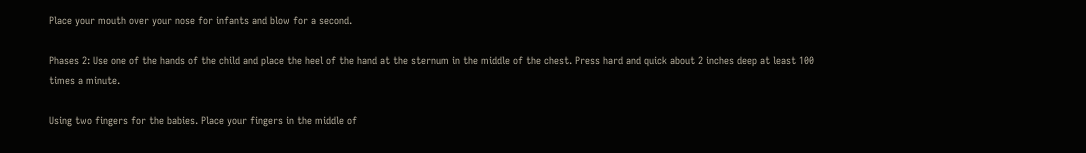Place your mouth over your nose for infants and blow for a second.

Phases 2: Use one of the hands of the child and place the heel of the hand at the sternum in the middle of the chest. Press hard and quick about 2 inches deep at least 100 times a minute.

Using two fingers for the babies. Place your fingers in the middle of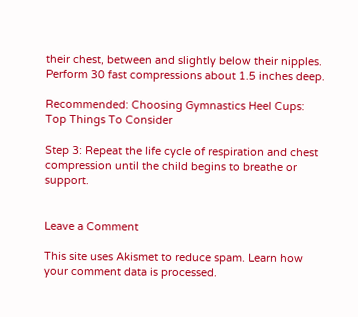their chest, between and slightly below their nipples. Perform 30 fast compressions about 1.5 inches deep.

Recommended: Choosing Gymnastics Heel Cups: Top Things To Consider

Step 3: Repeat the life cycle of respiration and chest compression until the child begins to breathe or support.


Leave a Comment

This site uses Akismet to reduce spam. Learn how your comment data is processed.